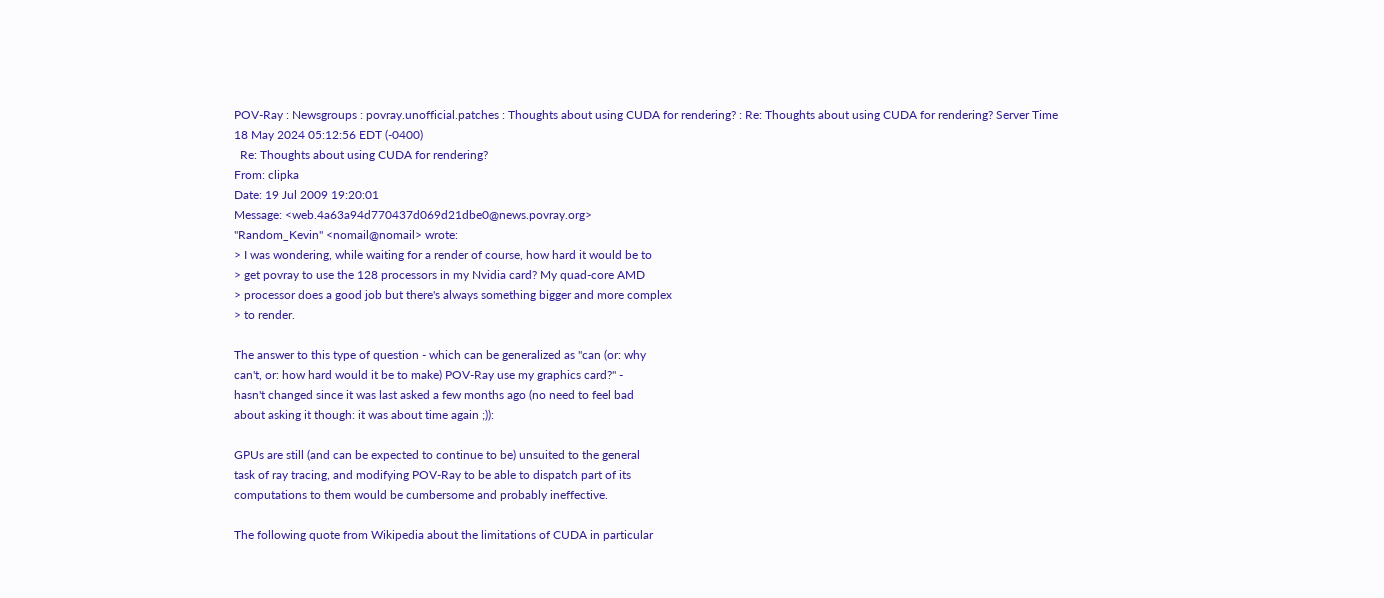POV-Ray : Newsgroups : povray.unofficial.patches : Thoughts about using CUDA for rendering? : Re: Thoughts about using CUDA for rendering? Server Time
18 May 2024 05:12:56 EDT (-0400)
  Re: Thoughts about using CUDA for rendering?
From: clipka
Date: 19 Jul 2009 19:20:01
Message: <web.4a63a94d770437d069d21dbe0@news.povray.org>
"Random_Kevin" <nomail@nomail> wrote:
> I was wondering, while waiting for a render of course, how hard it would be to
> get povray to use the 128 processors in my Nvidia card? My quad-core AMD
> processor does a good job but there's always something bigger and more complex
> to render.

The answer to this type of question - which can be generalized as "can (or: why
can't, or: how hard would it be to make) POV-Ray use my graphics card?" -
hasn't changed since it was last asked a few months ago (no need to feel bad
about asking it though: it was about time again ;)):

GPUs are still (and can be expected to continue to be) unsuited to the general
task of ray tracing, and modifying POV-Ray to be able to dispatch part of its
computations to them would be cumbersome and probably ineffective.

The following quote from Wikipedia about the limitations of CUDA in particular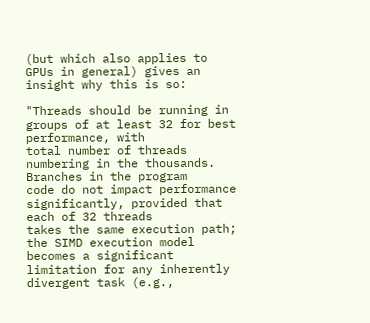(but which also applies to GPUs in general) gives an insight why this is so:

"Threads should be running in groups of at least 32 for best performance, with
total number of threads numbering in the thousands. Branches in the program
code do not impact performance significantly, provided that each of 32 threads
takes the same execution path; the SIMD execution model becomes a significant
limitation for any inherently divergent task (e.g.,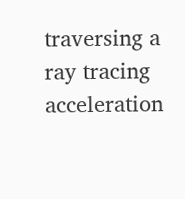traversing a ray tracing
acceleration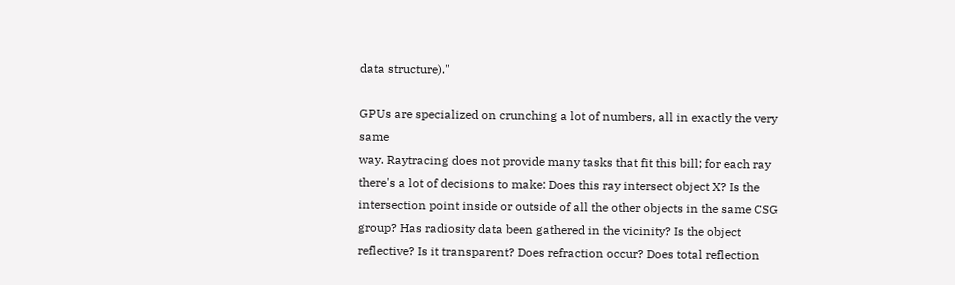data structure)."

GPUs are specialized on crunching a lot of numbers, all in exactly the very same
way. Raytracing does not provide many tasks that fit this bill; for each ray
there's a lot of decisions to make: Does this ray intersect object X? Is the
intersection point inside or outside of all the other objects in the same CSG
group? Has radiosity data been gathered in the vicinity? Is the object
reflective? Is it transparent? Does refraction occur? Does total reflection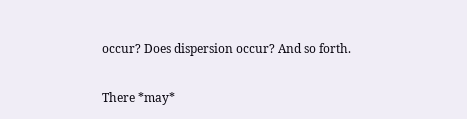occur? Does dispersion occur? And so forth.

There *may*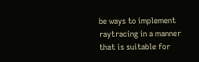be ways to implement raytracing in a manner that is suitable for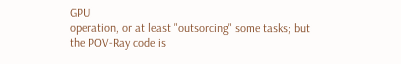GPU
operation, or at least "outsorcing" some tasks; but the POV-Ray code is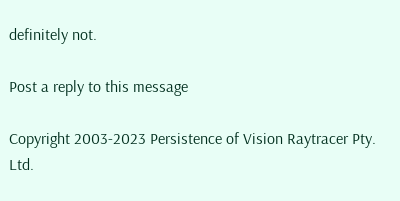definitely not.

Post a reply to this message

Copyright 2003-2023 Persistence of Vision Raytracer Pty. Ltd.